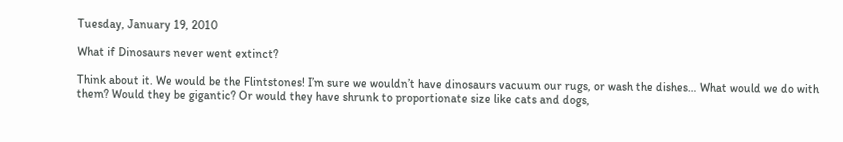Tuesday, January 19, 2010

What if Dinosaurs never went extinct?

Think about it. We would be the Flintstones! I’m sure we wouldn’t have dinosaurs vacuum our rugs, or wash the dishes… What would we do with them? Would they be gigantic? Or would they have shrunk to proportionate size like cats and dogs,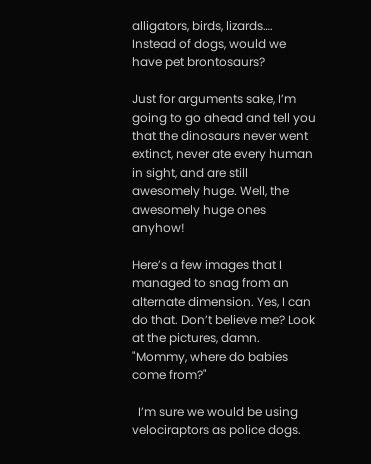alligators, birds, lizards…. Instead of dogs, would we have pet brontosaurs?

Just for arguments sake, I’m going to go ahead and tell you that the dinosaurs never went extinct, never ate every human in sight, and are still awesomely huge. Well, the awesomely huge ones anyhow!

Here’s a few images that I managed to snag from an alternate dimension. Yes, I can do that. Don’t believe me? Look at the pictures, damn.
"Mommy, where do babies come from?"

  I’m sure we would be using velociraptors as police dogs.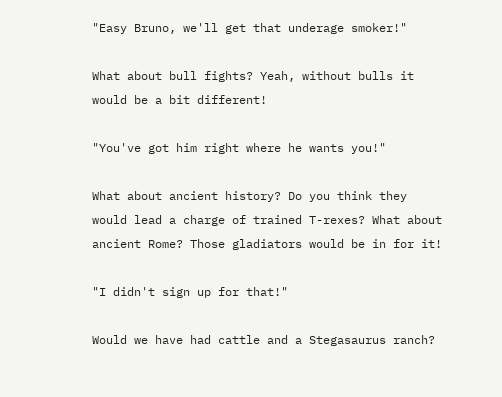"Easy Bruno, we'll get that underage smoker!"

What about bull fights? Yeah, without bulls it would be a bit different!

"You've got him right where he wants you!"

What about ancient history? Do you think they would lead a charge of trained T-rexes? What about ancient Rome? Those gladiators would be in for it!

"I didn't sign up for that!"

Would we have had cattle and a Stegasaurus ranch?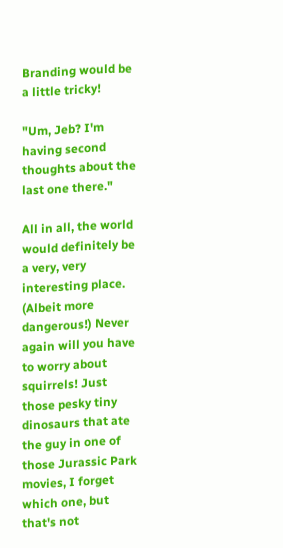Branding would be a little tricky!

"Um, Jeb? I'm having second thoughts about the last one there."

All in all, the world would definitely be a very, very interesting place. (Albeit more dangerous!) Never again will you have to worry about squirrels! Just those pesky tiny dinosaurs that ate the guy in one of those Jurassic Park movies, I forget which one, but that's not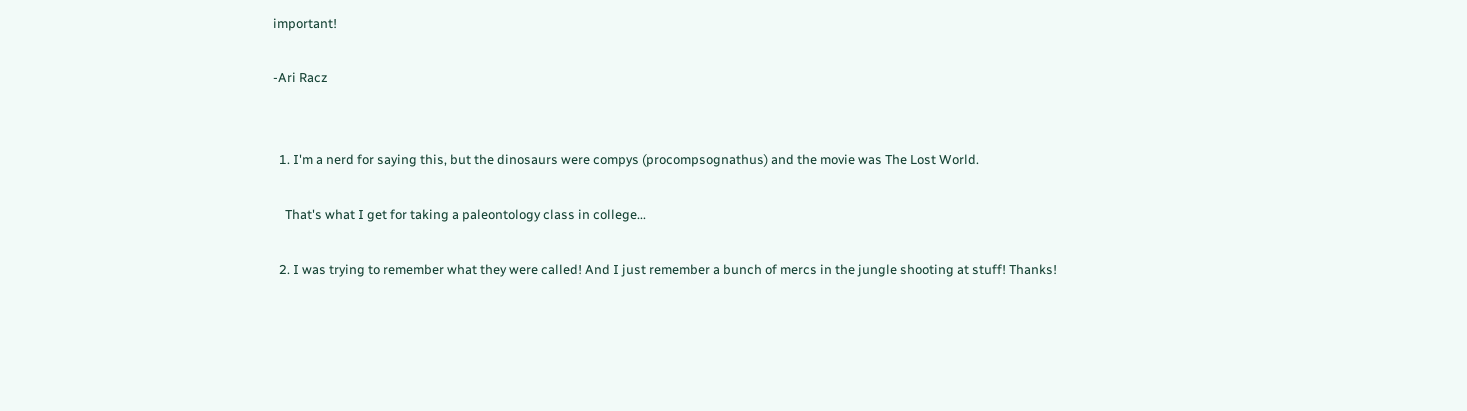important!

-Ari Racz


  1. I'm a nerd for saying this, but the dinosaurs were compys (procompsognathus) and the movie was The Lost World.

    That's what I get for taking a paleontology class in college...

  2. I was trying to remember what they were called! And I just remember a bunch of mercs in the jungle shooting at stuff! Thanks!